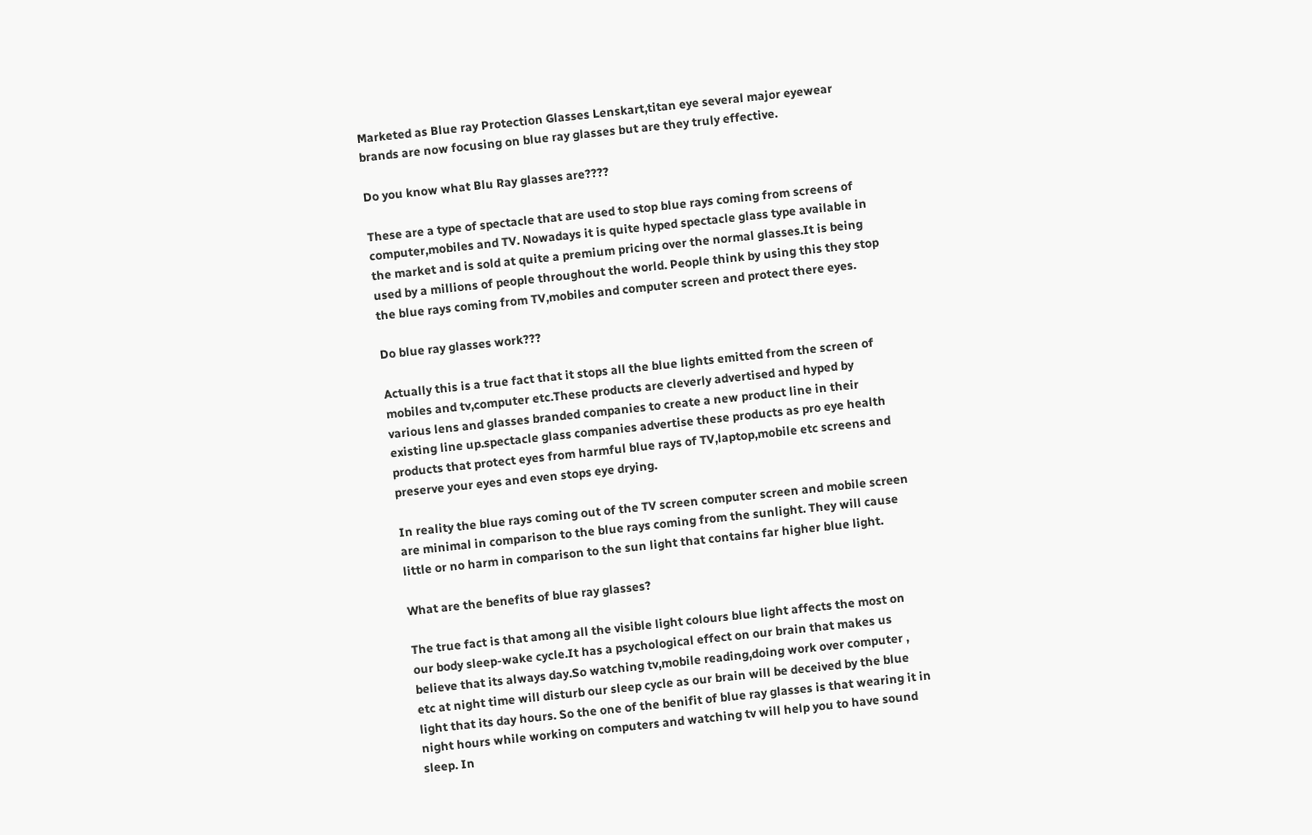Marketed as Blue ray Protection Glasses Lenskart,titan eye several major eyewear brands are now focusing on blue ray glasses but are they truly effective.

Do you know what Blu Ray glasses are????

These are a type of spectacle that are used to stop blue rays coming from screens of computer,mobiles and TV. Nowadays it is quite hyped spectacle glass type available in the market and is sold at quite a premium pricing over the normal glasses.It is being used by a millions of people throughout the world. People think by using this they stop the blue rays coming from TV,mobiles and computer screen and protect there eyes.

Do blue ray glasses work???

Actually this is a true fact that it stops all the blue lights emitted from the screen of mobiles and tv,computer etc.These products are cleverly advertised and hyped by various lens and glasses branded companies to create a new product line in their existing line up.spectacle glass companies advertise these products as pro eye health products that protect eyes from harmful blue rays of TV,laptop,mobile etc screens and preserve your eyes and even stops eye drying.

In reality the blue rays coming out of the TV screen computer screen and mobile screen are minimal in comparison to the blue rays coming from the sunlight. They will cause little or no harm in comparison to the sun light that contains far higher blue light.

What are the benefits of blue ray glasses?

The true fact is that among all the visible light colours blue light affects the most on our body sleep-wake cycle.It has a psychological effect on our brain that makes us believe that its always day.So watching tv,mobile reading,doing work over computer , etc at night time will disturb our sleep cycle as our brain will be deceived by the blue light that its day hours. So the one of the benifit of blue ray glasses is that wearing it in night hours while working on computers and watching tv will help you to have sound sleep. In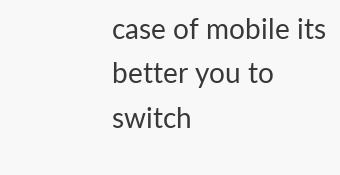case of mobile its better you to switch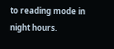to reading mode in night hours.